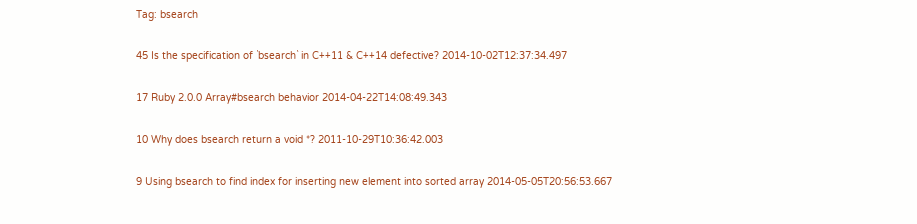Tag: bsearch

45 Is the specification of `bsearch` in C++11 & C++14 defective? 2014-10-02T12:37:34.497

17 Ruby 2.0.0 Array#bsearch behavior 2014-04-22T14:08:49.343

10 Why does bsearch return a void *? 2011-10-29T10:36:42.003

9 Using bsearch to find index for inserting new element into sorted array 2014-05-05T20:56:53.667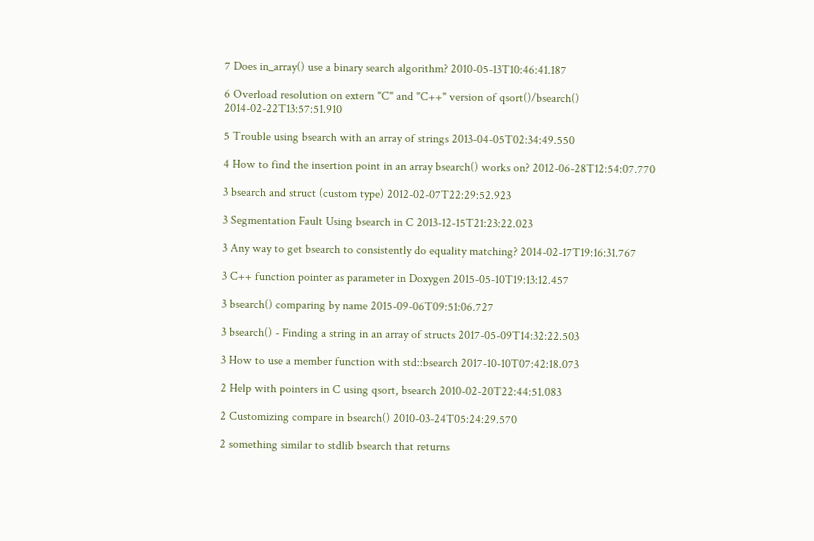7 Does in_array() use a binary search algorithm? 2010-05-13T10:46:41.187

6 Overload resolution on extern "C" and "C++" version of qsort()/bsearch() 2014-02-22T13:57:51.910

5 Trouble using bsearch with an array of strings 2013-04-05T02:34:49.550

4 How to find the insertion point in an array bsearch() works on? 2012-06-28T12:54:07.770

3 bsearch and struct (custom type) 2012-02-07T22:29:52.923

3 Segmentation Fault Using bsearch in C 2013-12-15T21:23:22.023

3 Any way to get bsearch to consistently do equality matching? 2014-02-17T19:16:31.767

3 C++ function pointer as parameter in Doxygen 2015-05-10T19:13:12.457

3 bsearch() comparing by name 2015-09-06T09:51:06.727

3 bsearch() - Finding a string in an array of structs 2017-05-09T14:32:22.503

3 How to use a member function with std::bsearch 2017-10-10T07:42:18.073

2 Help with pointers in C using qsort, bsearch 2010-02-20T22:44:51.083

2 Customizing compare in bsearch() 2010-03-24T05:24:29.570

2 something similar to stdlib bsearch that returns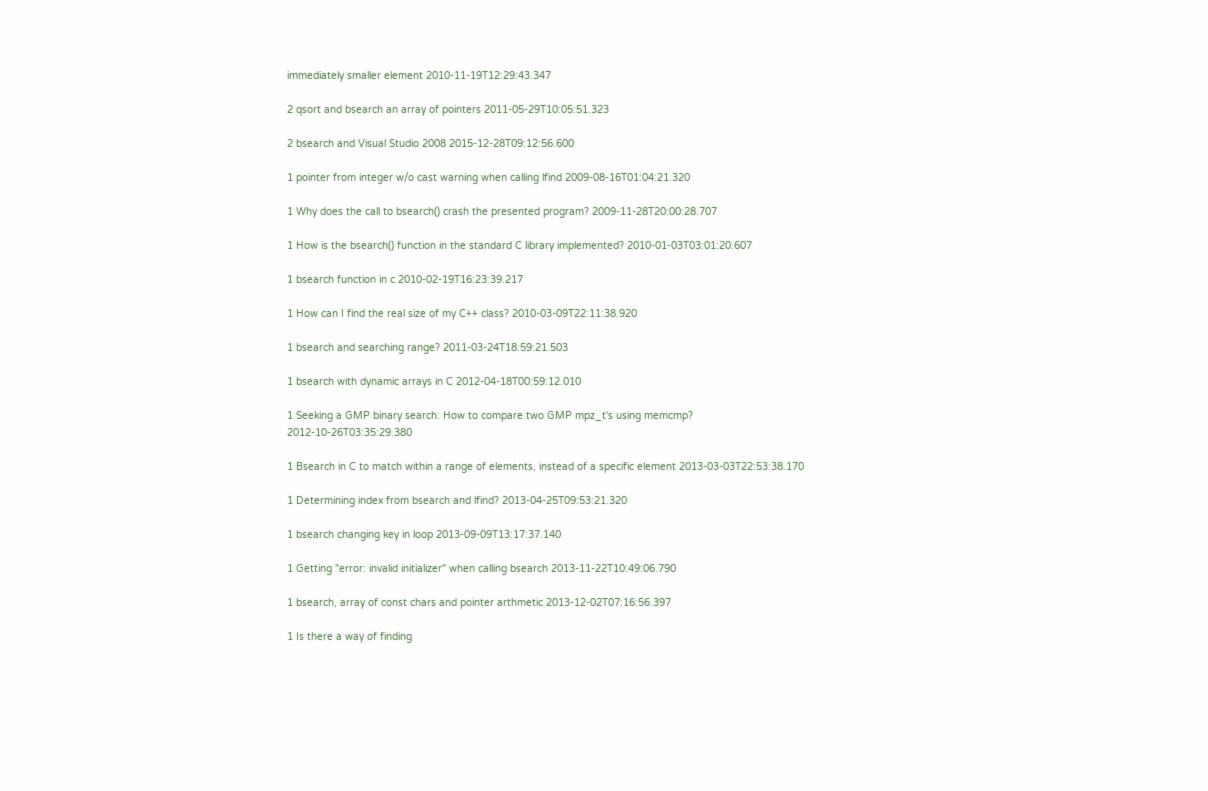immediately smaller element 2010-11-19T12:29:43.347

2 qsort and bsearch an array of pointers 2011-05-29T10:05:51.323

2 bsearch and Visual Studio 2008 2015-12-28T09:12:56.600

1 pointer from integer w/o cast warning when calling lfind 2009-08-16T01:04:21.320

1 Why does the call to bsearch() crash the presented program? 2009-11-28T20:00:28.707

1 How is the bsearch() function in the standard C library implemented? 2010-01-03T03:01:20.607

1 bsearch function in c 2010-02-19T16:23:39.217

1 How can I find the real size of my C++ class? 2010-03-09T22:11:38.920

1 bsearch and searching range? 2011-03-24T18:59:21.503

1 bsearch with dynamic arrays in C 2012-04-18T00:59:12.010

1 Seeking a GMP binary search: How to compare two GMP mpz_t's using memcmp? 2012-10-26T03:35:29.380

1 Bsearch in C to match within a range of elements, instead of a specific element 2013-03-03T22:53:38.170

1 Determining index from bsearch and lfind? 2013-04-25T09:53:21.320

1 bsearch changing key in loop 2013-09-09T13:17:37.140

1 Getting "error: invalid initializer" when calling bsearch 2013-11-22T10:49:06.790

1 bsearch, array of const chars and pointer arthmetic 2013-12-02T07:16:56.397

1 Is there a way of finding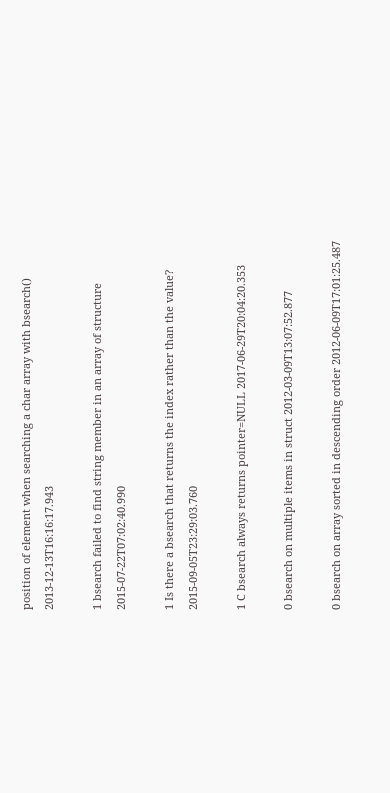position of element when searching a char array with bsearch() 2013-12-13T16:16:17.943

1 bsearch failed to find string member in an array of structure 2015-07-22T07:02:40.990

1 Is there a bsearch that returns the index rather than the value? 2015-09-05T23:29:03.760

1 C bsearch always returns pointer=NULL 2017-06-29T20:04:20.353

0 bsearch on multiple items in struct 2012-03-09T13:07:52.877

0 bsearch on array sorted in descending order 2012-06-09T17:01:25.487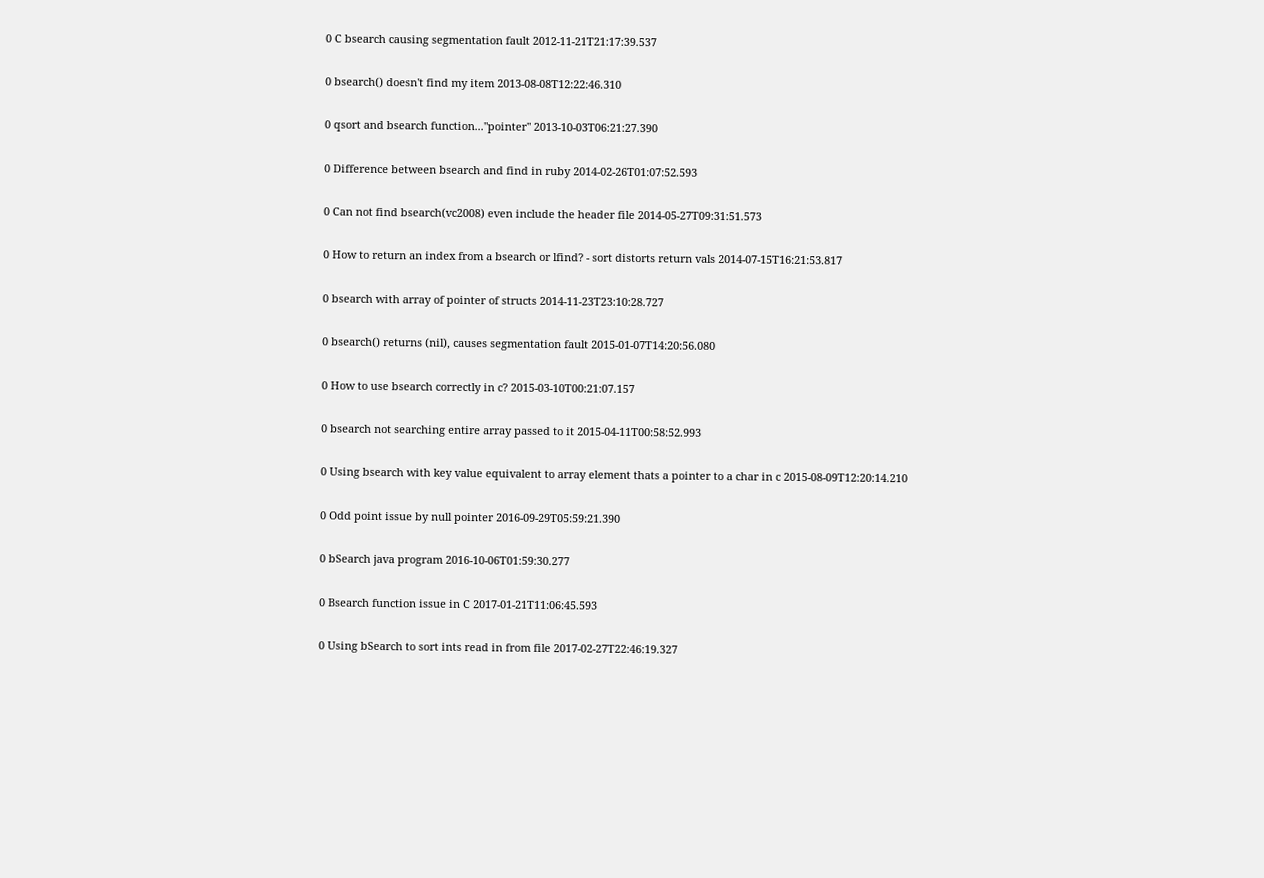0 C bsearch causing segmentation fault 2012-11-21T21:17:39.537

0 bsearch() doesn't find my item 2013-08-08T12:22:46.310

0 qsort and bsearch function..."pointer" 2013-10-03T06:21:27.390

0 Difference between bsearch and find in ruby 2014-02-26T01:07:52.593

0 Can not find bsearch(vc2008) even include the header file 2014-05-27T09:31:51.573

0 How to return an index from a bsearch or lfind? - sort distorts return vals 2014-07-15T16:21:53.817

0 bsearch with array of pointer of structs 2014-11-23T23:10:28.727

0 bsearch() returns (nil), causes segmentation fault 2015-01-07T14:20:56.080

0 How to use bsearch correctly in c? 2015-03-10T00:21:07.157

0 bsearch not searching entire array passed to it 2015-04-11T00:58:52.993

0 Using bsearch with key value equivalent to array element thats a pointer to a char in c 2015-08-09T12:20:14.210

0 Odd point issue by null pointer 2016-09-29T05:59:21.390

0 bSearch java program 2016-10-06T01:59:30.277

0 Bsearch function issue in C 2017-01-21T11:06:45.593

0 Using bSearch to sort ints read in from file 2017-02-27T22:46:19.327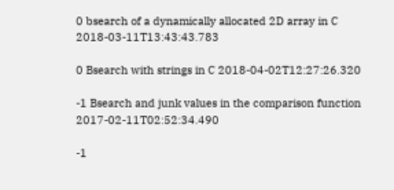0 bsearch of a dynamically allocated 2D array in C 2018-03-11T13:43:43.783

0 Bsearch with strings in C 2018-04-02T12:27:26.320

-1 Bsearch and junk values in the comparison function 2017-02-11T02:52:34.490

-1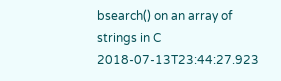bsearch() on an array of strings in C 2018-07-13T23:44:27.923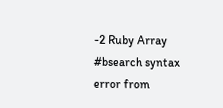-2 Ruby Array #bsearch syntax error from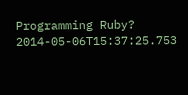Programming Ruby? 2014-05-06T15:37:25.753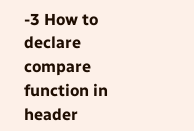-3 How to declare compare function in header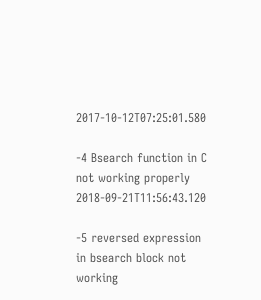2017-10-12T07:25:01.580

-4 Bsearch function in C not working properly 2018-09-21T11:56:43.120

-5 reversed expression in bsearch block not working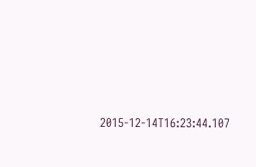2015-12-14T16:23:44.107